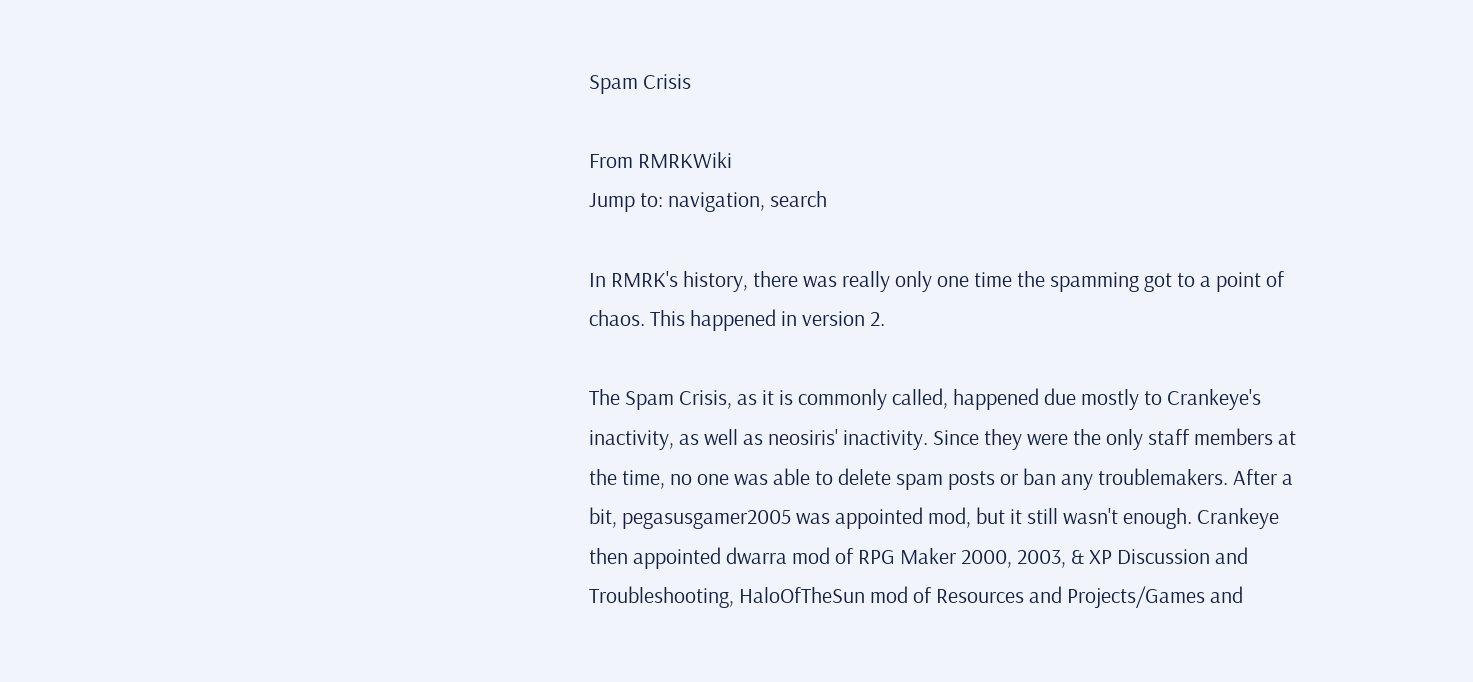Spam Crisis

From RMRKWiki
Jump to: navigation, search

In RMRK's history, there was really only one time the spamming got to a point of chaos. This happened in version 2.

The Spam Crisis, as it is commonly called, happened due mostly to Crankeye's inactivity, as well as neosiris' inactivity. Since they were the only staff members at the time, no one was able to delete spam posts or ban any troublemakers. After a bit, pegasusgamer2005 was appointed mod, but it still wasn't enough. Crankeye then appointed dwarra mod of RPG Maker 2000, 2003, & XP Discussion and Troubleshooting, HaloOfTheSun mod of Resources and Projects/Games and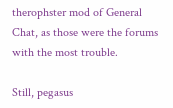therophster mod of General Chat, as those were the forums with the most trouble.

Still, pegasus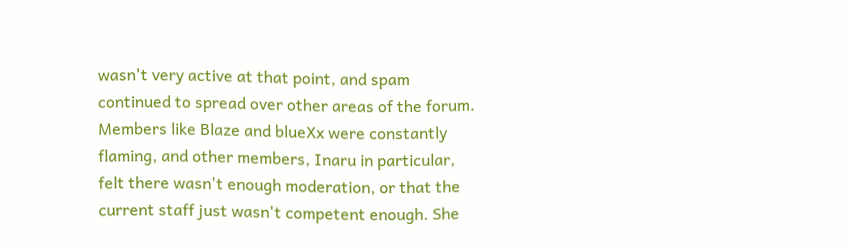wasn't very active at that point, and spam continued to spread over other areas of the forum. Members like Blaze and blueXx were constantly flaming, and other members, Inaru in particular, felt there wasn't enough moderation, or that the current staff just wasn't competent enough. She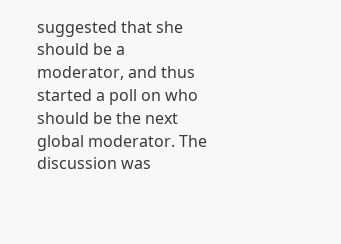suggested that she should be a moderator, and thus started a poll on who should be the next global moderator. The discussion was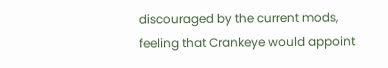discouraged by the current mods, feeling that Crankeye would appoint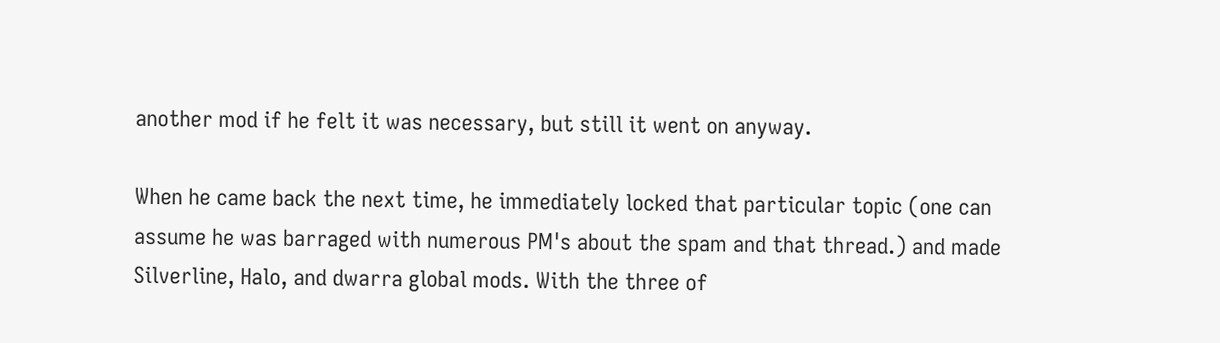another mod if he felt it was necessary, but still it went on anyway.

When he came back the next time, he immediately locked that particular topic (one can assume he was barraged with numerous PM's about the spam and that thread.) and made Silverline, Halo, and dwarra global mods. With the three of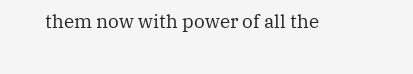them now with power of all the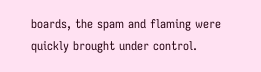boards, the spam and flaming were quickly brought under control.